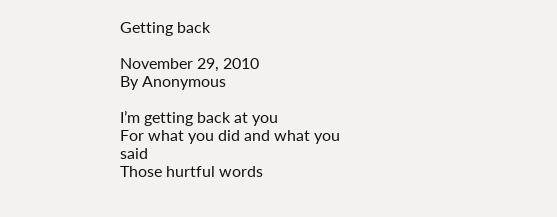Getting back

November 29, 2010
By Anonymous

I’m getting back at you
For what you did and what you said
Those hurtful words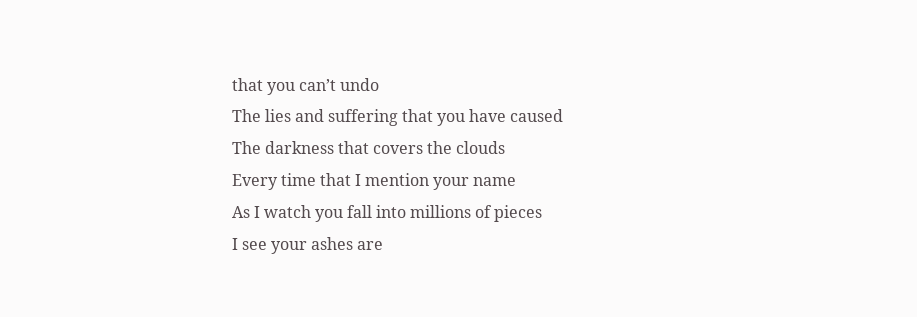that you can’t undo
The lies and suffering that you have caused
The darkness that covers the clouds
Every time that I mention your name
As I watch you fall into millions of pieces
I see your ashes are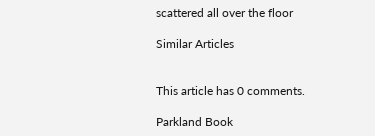scattered all over the floor

Similar Articles


This article has 0 comments.

Parkland Book